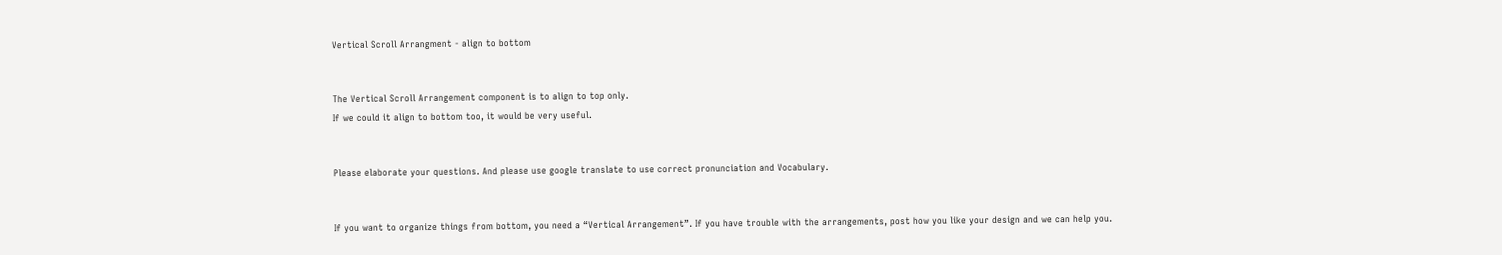Vertical Scroll Arrangment - align to bottom


The Vertical Scroll Arrangement component is to align to top only.
If we could it align to bottom too, it would be very useful.


Please elaborate your questions. And please use google translate to use correct pronunciation and Vocabulary.


If you want to organize things from bottom, you need a “Vertical Arrangement”. If you have trouble with the arrangements, post how you like your design and we can help you.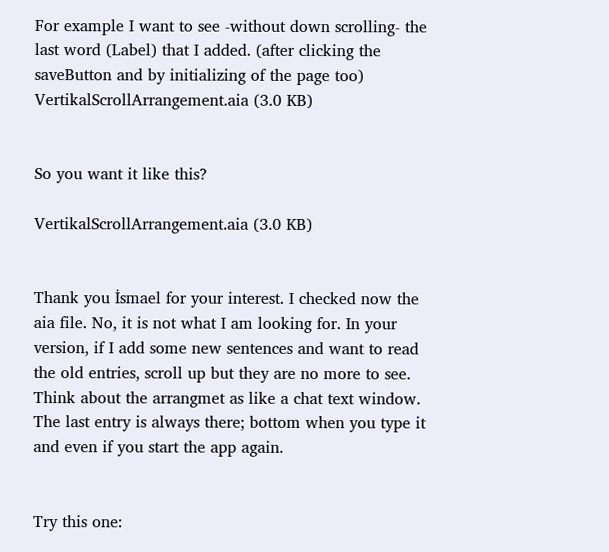For example I want to see -without down scrolling- the last word (Label) that I added. (after clicking the saveButton and by initializing of the page too)
VertikalScrollArrangement.aia (3.0 KB)


So you want it like this?

VertikalScrollArrangement.aia (3.0 KB)


Thank you İsmael for your interest. I checked now the aia file. No, it is not what I am looking for. In your version, if I add some new sentences and want to read the old entries, scroll up but they are no more to see.
Think about the arrangmet as like a chat text window. The last entry is always there; bottom when you type it and even if you start the app again.


Try this one: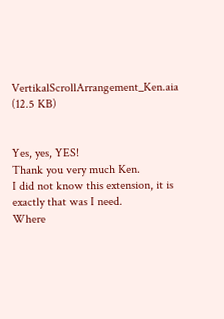VertikalScrollArrangement_Ken.aia (12.5 KB)


Yes, yes, YES!
Thank you very much Ken.
I did not know this extension, it is exactly that was I need.
Where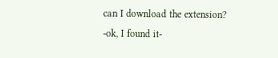can I download the extension?
-ok, I found it-